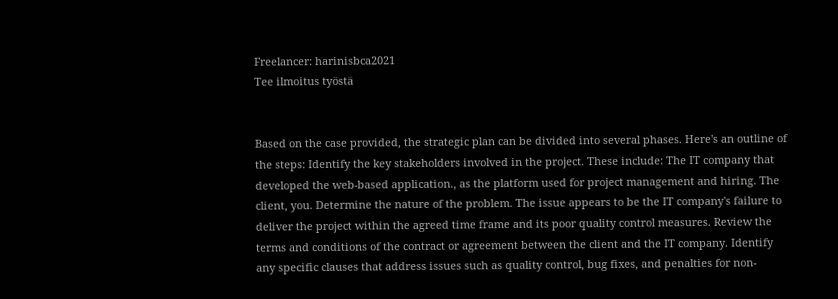Freelancer: harinisbca2021
Tee ilmoitus työstä


Based on the case provided, the strategic plan can be divided into several phases. Here's an outline of the steps: Identify the key stakeholders involved in the project. These include: The IT company that developed the web-based application., as the platform used for project management and hiring. The client, you. Determine the nature of the problem. The issue appears to be the IT company's failure to deliver the project within the agreed time frame and its poor quality control measures. Review the terms and conditions of the contract or agreement between the client and the IT company. Identify any specific clauses that address issues such as quality control, bug fixes, and penalties for non-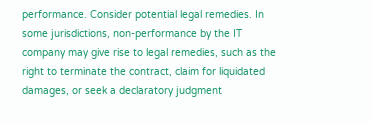performance. Consider potential legal remedies. In some jurisdictions, non-performance by the IT company may give rise to legal remedies, such as the right to terminate the contract, claim for liquidated damages, or seek a declaratory judgment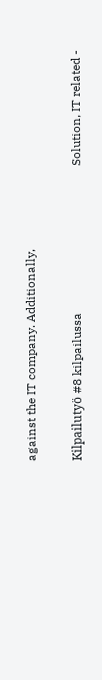against the IT company. Additionally,

Kilpailutyö #8 kilpailussa                                                 Solution, IT related -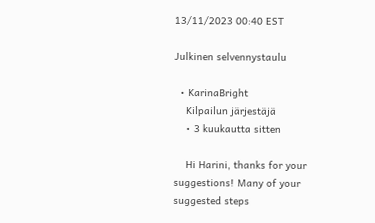13/11/2023 00:40 EST

Julkinen selvennystaulu

  • KarinaBright
    Kilpailun järjestäjä
    • 3 kuukautta sitten

    Hi Harini, thanks for your suggestions! Many of your suggested steps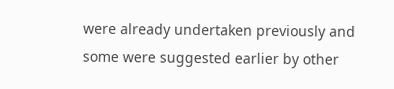were already undertaken previously and some were suggested earlier by other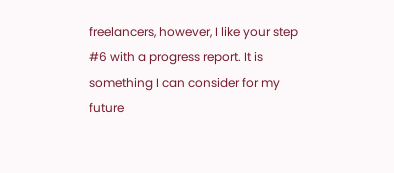freelancers, however, I like your step #6 with a progress report. It is something I can consider for my future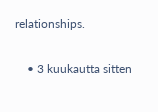relationships.

    • 3 kuukautta sitten